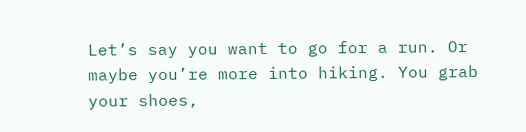Let’s say you want to go for a run. Or maybe you’re more into hiking. You grab your shoes,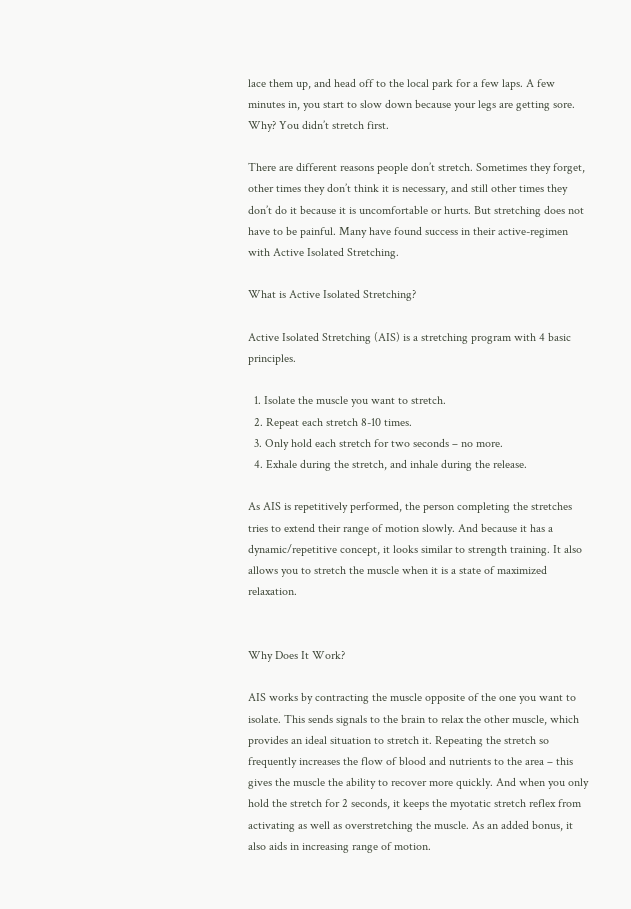lace them up, and head off to the local park for a few laps. A few minutes in, you start to slow down because your legs are getting sore. Why? You didn’t stretch first.

There are different reasons people don’t stretch. Sometimes they forget, other times they don’t think it is necessary, and still other times they don’t do it because it is uncomfortable or hurts. But stretching does not have to be painful. Many have found success in their active-regimen with Active Isolated Stretching.

What is Active Isolated Stretching?

Active Isolated Stretching (AIS) is a stretching program with 4 basic principles.

  1. Isolate the muscle you want to stretch.
  2. Repeat each stretch 8-10 times.
  3. Only hold each stretch for two seconds – no more.
  4. Exhale during the stretch, and inhale during the release.

As AIS is repetitively performed, the person completing the stretches tries to extend their range of motion slowly. And because it has a dynamic/repetitive concept, it looks similar to strength training. It also allows you to stretch the muscle when it is a state of maximized relaxation.


Why Does It Work?

AIS works by contracting the muscle opposite of the one you want to isolate. This sends signals to the brain to relax the other muscle, which provides an ideal situation to stretch it. Repeating the stretch so frequently increases the flow of blood and nutrients to the area – this gives the muscle the ability to recover more quickly. And when you only hold the stretch for 2 seconds, it keeps the myotatic stretch reflex from activating as well as overstretching the muscle. As an added bonus, it also aids in increasing range of motion.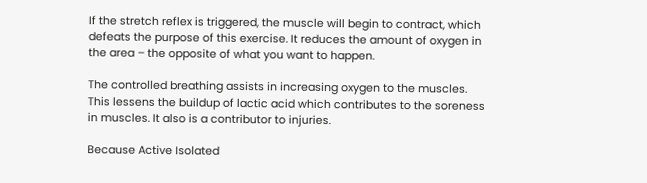If the stretch reflex is triggered, the muscle will begin to contract, which defeats the purpose of this exercise. It reduces the amount of oxygen in the area – the opposite of what you want to happen.

The controlled breathing assists in increasing oxygen to the muscles. This lessens the buildup of lactic acid which contributes to the soreness in muscles. It also is a contributor to injuries.

Because Active Isolated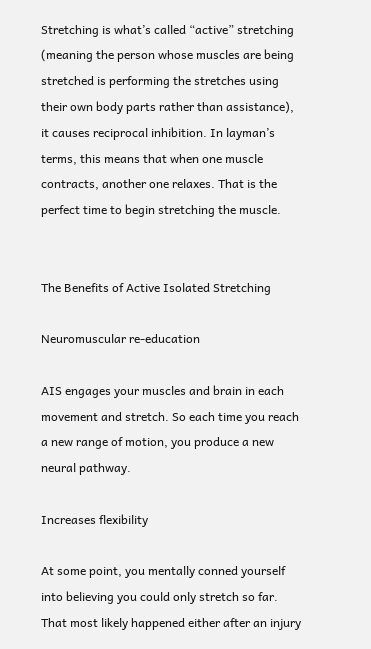Stretching is what’s called “active” stretching (meaning the person whose muscles are being stretched is performing the stretches using their own body parts rather than assistance), it causes reciprocal inhibition. In layman’s terms, this means that when one muscle contracts, another one relaxes. That is the perfect time to begin stretching the muscle.


The Benefits of Active Isolated Stretching

Neuromuscular re-education

AIS engages your muscles and brain in each movement and stretch. So each time you reach a new range of motion, you produce a new neural pathway.

Increases flexibility

At some point, you mentally conned yourself into believing you could only stretch so far. That most likely happened either after an injury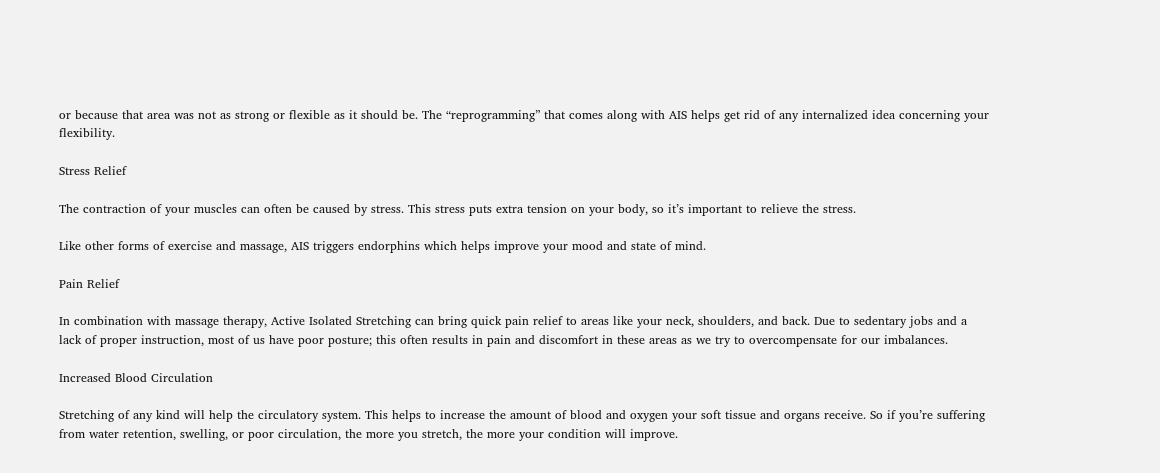or because that area was not as strong or flexible as it should be. The “reprogramming” that comes along with AIS helps get rid of any internalized idea concerning your flexibility.

Stress Relief

The contraction of your muscles can often be caused by stress. This stress puts extra tension on your body, so it’s important to relieve the stress.

Like other forms of exercise and massage, AIS triggers endorphins which helps improve your mood and state of mind.

Pain Relief

In combination with massage therapy, Active Isolated Stretching can bring quick pain relief to areas like your neck, shoulders, and back. Due to sedentary jobs and a lack of proper instruction, most of us have poor posture; this often results in pain and discomfort in these areas as we try to overcompensate for our imbalances.

Increased Blood Circulation

Stretching of any kind will help the circulatory system. This helps to increase the amount of blood and oxygen your soft tissue and organs receive. So if you’re suffering from water retention, swelling, or poor circulation, the more you stretch, the more your condition will improve.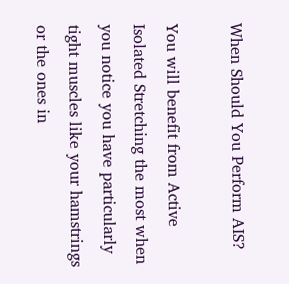When Should You Perform AIS?

You will benefit from Active Isolated Stretching the most when you notice you have particularly tight muscles like your hamstrings or the ones in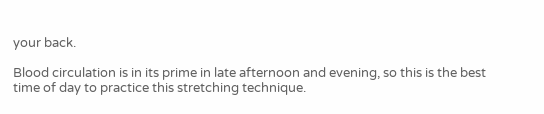your back.

Blood circulation is in its prime in late afternoon and evening, so this is the best time of day to practice this stretching technique.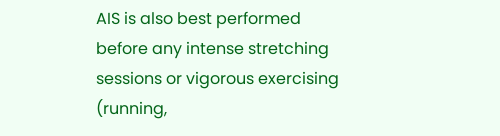AIS is also best performed before any intense stretching sessions or vigorous exercising (running,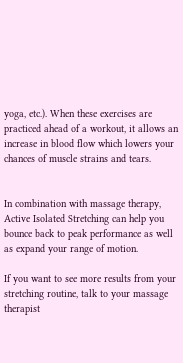yoga, etc.). When these exercises are practiced ahead of a workout, it allows an increase in blood flow which lowers your chances of muscle strains and tears.


In combination with massage therapy, Active Isolated Stretching can help you bounce back to peak performance as well as expand your range of motion.

If you want to see more results from your stretching routine, talk to your massage therapist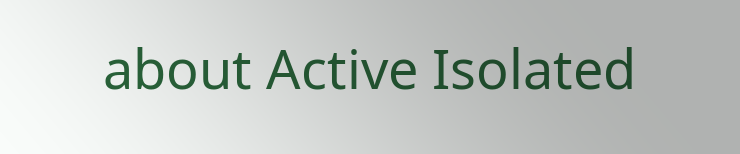about Active Isolated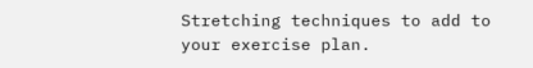Stretching techniques to add to your exercise plan.